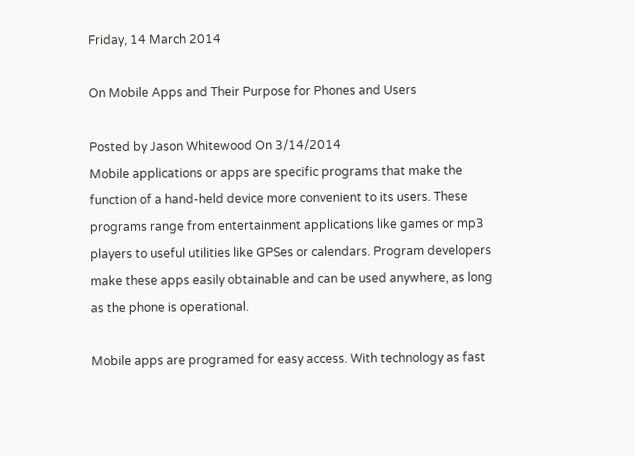Friday, 14 March 2014

On Mobile Apps and Their Purpose for Phones and Users

Posted by Jason Whitewood On 3/14/2014
Mobile applications or apps are specific programs that make the function of a hand-held device more convenient to its users. These programs range from entertainment applications like games or mp3 players to useful utilities like GPSes or calendars. Program developers make these apps easily obtainable and can be used anywhere, as long as the phone is operational.

Mobile apps are programed for easy access. With technology as fast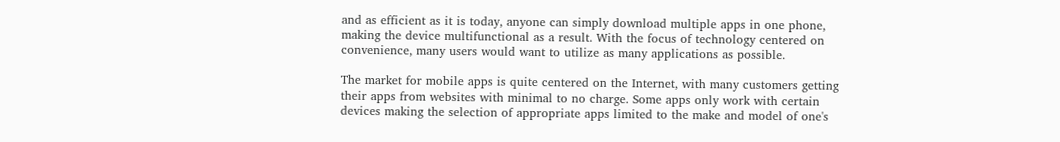and as efficient as it is today, anyone can simply download multiple apps in one phone, making the device multifunctional as a result. With the focus of technology centered on convenience, many users would want to utilize as many applications as possible.

The market for mobile apps is quite centered on the Internet, with many customers getting their apps from websites with minimal to no charge. Some apps only work with certain devices making the selection of appropriate apps limited to the make and model of one's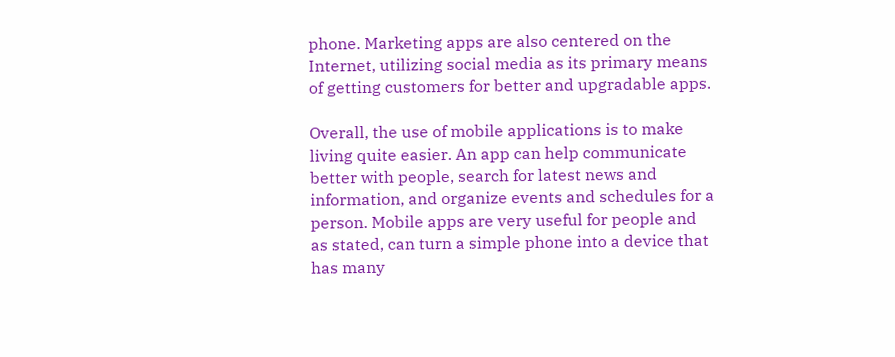phone. Marketing apps are also centered on the Internet, utilizing social media as its primary means of getting customers for better and upgradable apps.

Overall, the use of mobile applications is to make living quite easier. An app can help communicate better with people, search for latest news and information, and organize events and schedules for a person. Mobile apps are very useful for people and as stated, can turn a simple phone into a device that has many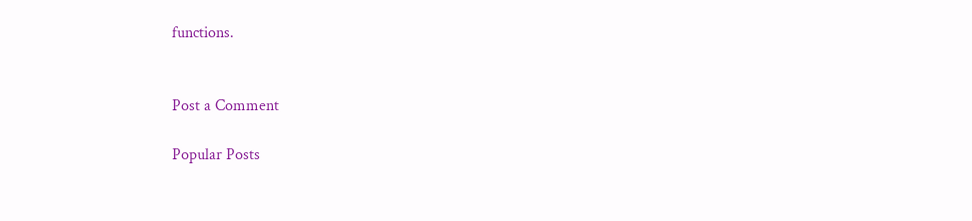functions.


Post a Comment

Popular Posts